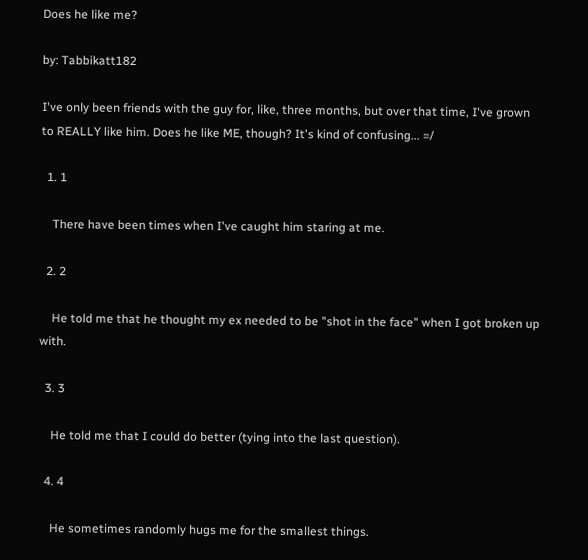Does he like me?

by: Tabbikatt182

I've only been friends with the guy for, like, three months, but over that time, I've grown to REALLY like him. Does he like ME, though? It's kind of confusing... =/

  1. 1

    There have been times when I've caught him staring at me.

  2. 2

    He told me that he thought my ex needed to be "shot in the face" when I got broken up with.

  3. 3

    He told me that I could do better (tying into the last question).

  4. 4

    He sometimes randomly hugs me for the smallest things.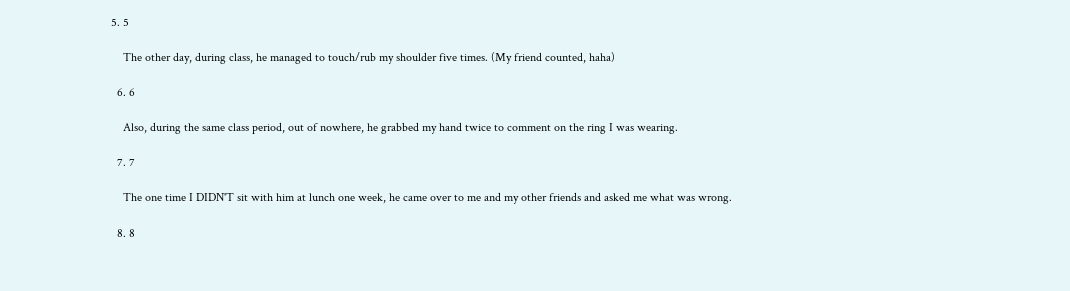5. 5

    The other day, during class, he managed to touch/rub my shoulder five times. (My friend counted, haha)

  6. 6

    Also, during the same class period, out of nowhere, he grabbed my hand twice to comment on the ring I was wearing.

  7. 7

    The one time I DIDN'T sit with him at lunch one week, he came over to me and my other friends and asked me what was wrong.

  8. 8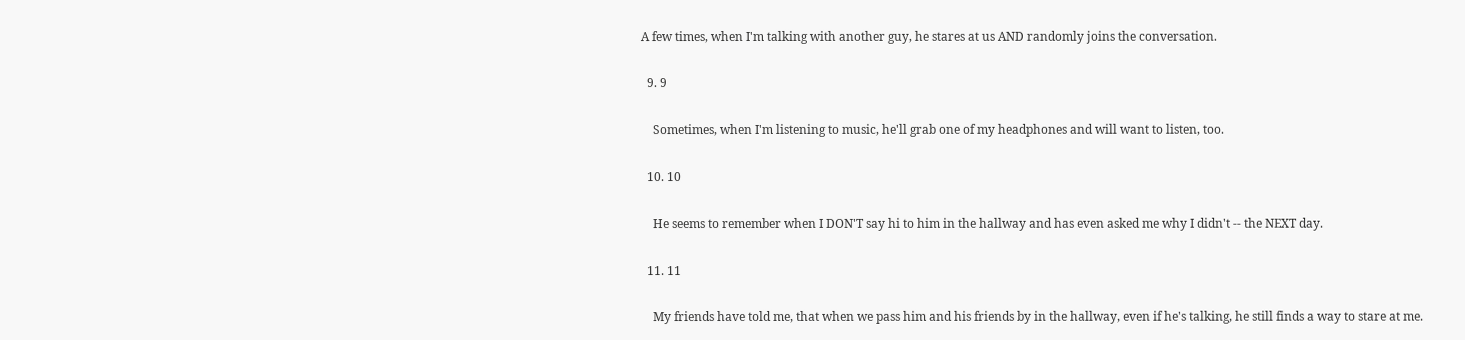A few times, when I'm talking with another guy, he stares at us AND randomly joins the conversation.

  9. 9

    Sometimes, when I'm listening to music, he'll grab one of my headphones and will want to listen, too.

  10. 10

    He seems to remember when I DON'T say hi to him in the hallway and has even asked me why I didn't -- the NEXT day.

  11. 11

    My friends have told me, that when we pass him and his friends by in the hallway, even if he's talking, he still finds a way to stare at me.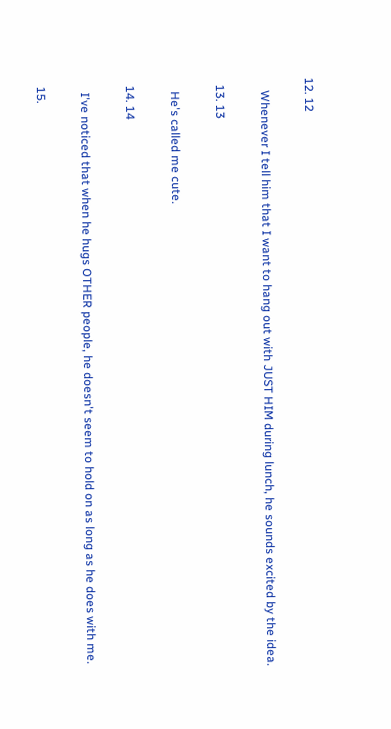12. 12

    Whenever I tell him that I want to hang out with JUST HIM during lunch, he sounds excited by the idea.

  13. 13

    He's called me cute.

  14. 14

    I've noticed that when he hugs OTHER people, he doesn't seem to hold on as long as he does with me.

  15.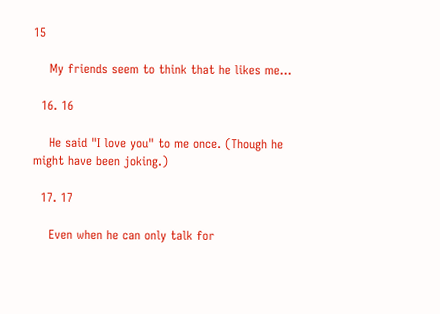15

    My friends seem to think that he likes me...

  16. 16

    He said "I love you" to me once. (Though he might have been joking.)

  17. 17

    Even when he can only talk for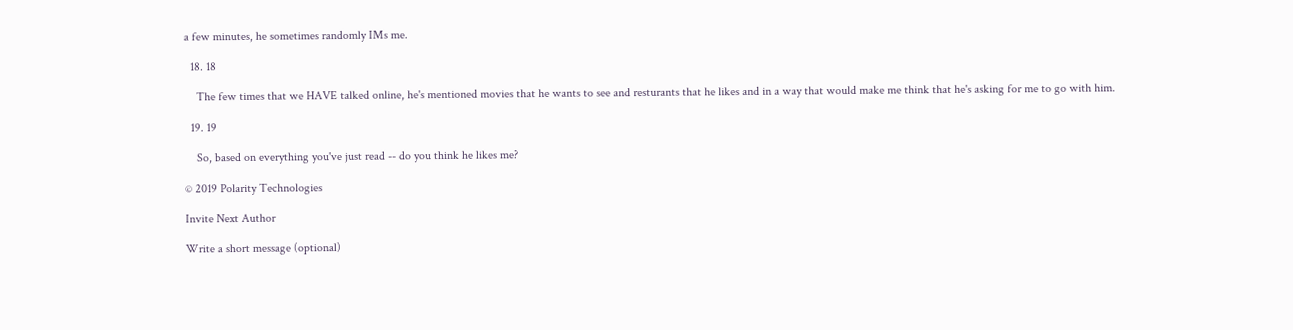a few minutes, he sometimes randomly IMs me.

  18. 18

    The few times that we HAVE talked online, he's mentioned movies that he wants to see and resturants that he likes and in a way that would make me think that he's asking for me to go with him.

  19. 19

    So, based on everything you've just read -- do you think he likes me?

© 2019 Polarity Technologies

Invite Next Author

Write a short message (optional)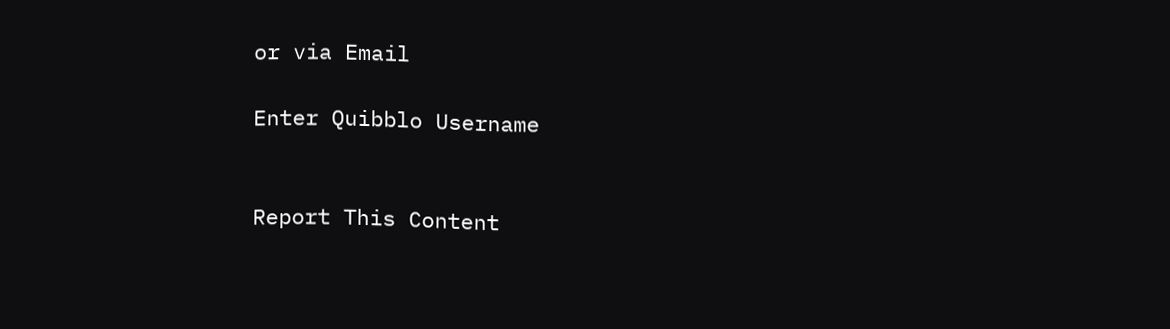or via Email

Enter Quibblo Username


Report This Content